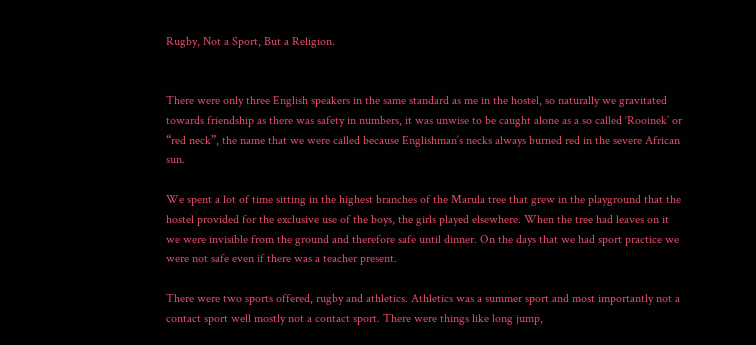Rugby, Not a Sport, But a Religion.


There were only three English speakers in the same standard as me in the hostel, so naturally we gravitated towards friendship as there was safety in numbers, it was unwise to be caught alone as a so called ‘Rooinek’ or “red neck”, the name that we were called because Englishman’s necks always burned red in the severe African sun.

We spent a lot of time sitting in the highest branches of the Marula tree that grew in the playground that the hostel provided for the exclusive use of the boys, the girls played elsewhere. When the tree had leaves on it we were invisible from the ground and therefore safe until dinner. On the days that we had sport practice we were not safe even if there was a teacher present.

There were two sports offered, rugby and athletics. Athletics was a summer sport and most importantly not a contact sport well mostly not a contact sport. There were things like long jump,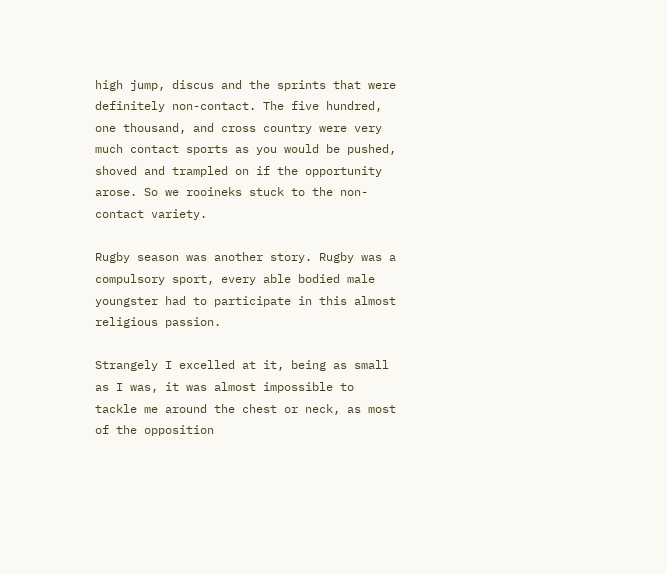high jump, discus and the sprints that were definitely non-contact. The five hundred, one thousand, and cross country were very much contact sports as you would be pushed, shoved and trampled on if the opportunity arose. So we rooineks stuck to the non-contact variety.

Rugby season was another story. Rugby was a compulsory sport, every able bodied male youngster had to participate in this almost religious passion.

Strangely I excelled at it, being as small as I was, it was almost impossible to tackle me around the chest or neck, as most of the opposition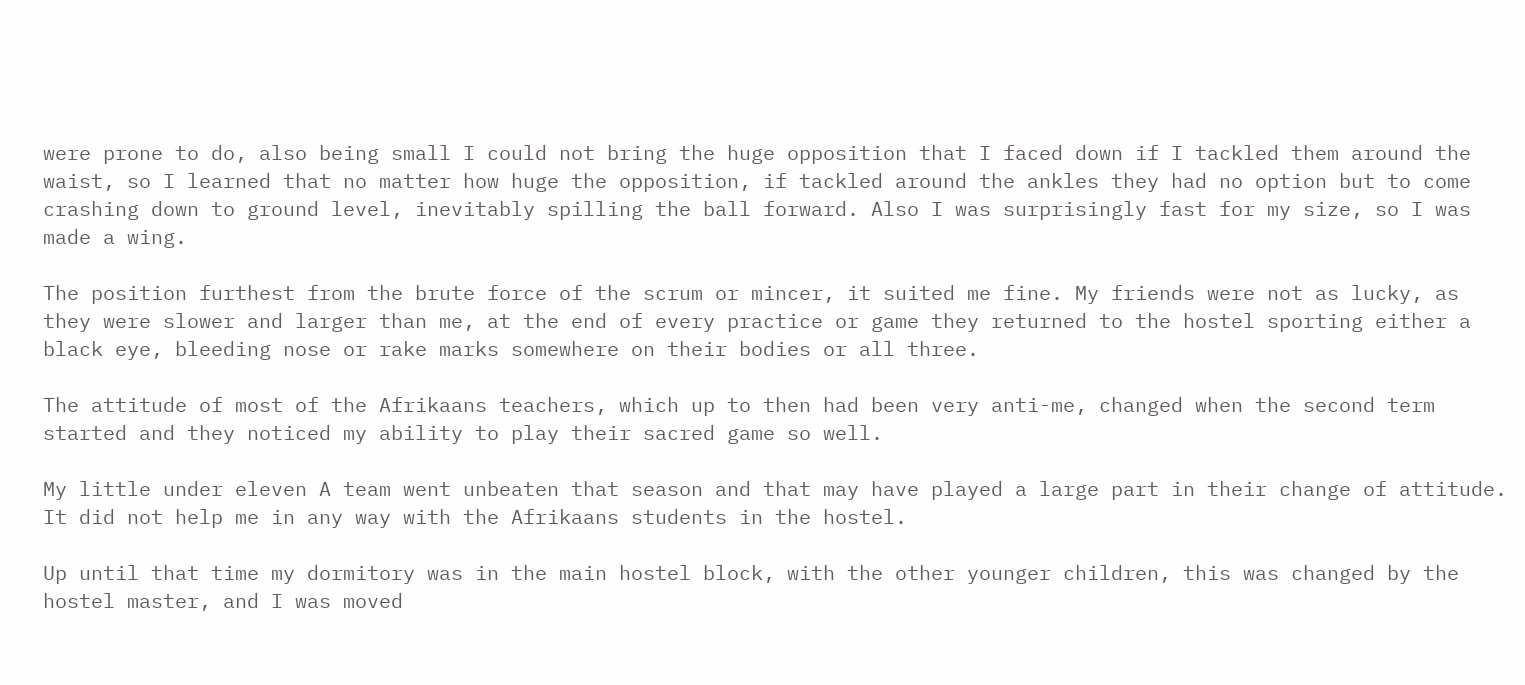were prone to do, also being small I could not bring the huge opposition that I faced down if I tackled them around the waist, so I learned that no matter how huge the opposition, if tackled around the ankles they had no option but to come crashing down to ground level, inevitably spilling the ball forward. Also I was surprisingly fast for my size, so I was made a wing.

The position furthest from the brute force of the scrum or mincer, it suited me fine. My friends were not as lucky, as they were slower and larger than me, at the end of every practice or game they returned to the hostel sporting either a black eye, bleeding nose or rake marks somewhere on their bodies or all three.

The attitude of most of the Afrikaans teachers, which up to then had been very anti-me, changed when the second term started and they noticed my ability to play their sacred game so well.

My little under eleven A team went unbeaten that season and that may have played a large part in their change of attitude. It did not help me in any way with the Afrikaans students in the hostel.

Up until that time my dormitory was in the main hostel block, with the other younger children, this was changed by the hostel master, and I was moved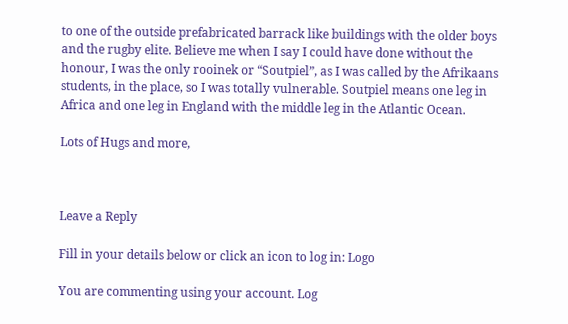to one of the outside prefabricated barrack like buildings with the older boys and the rugby elite. Believe me when I say I could have done without the honour, I was the only rooinek or “Soutpiel”, as I was called by the Afrikaans students, in the place, so I was totally vulnerable. Soutpiel means one leg in Africa and one leg in England with the middle leg in the Atlantic Ocean.

Lots of Hugs and more,



Leave a Reply

Fill in your details below or click an icon to log in: Logo

You are commenting using your account. Log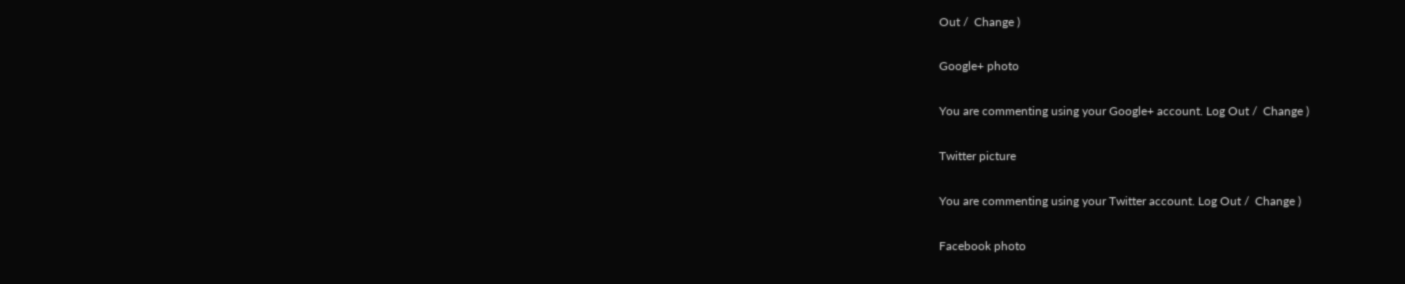Out /  Change )

Google+ photo

You are commenting using your Google+ account. Log Out /  Change )

Twitter picture

You are commenting using your Twitter account. Log Out /  Change )

Facebook photo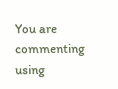You are commenting using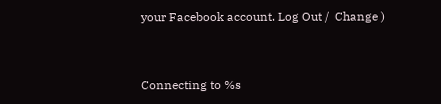your Facebook account. Log Out /  Change )


Connecting to %s